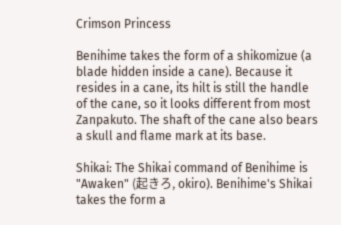Crimson Princess

Benihime takes the form of a shikomizue (a blade hidden inside a cane). Because it resides in a cane, its hilt is still the handle of the cane, so it looks different from most Zanpakuto. The shaft of the cane also bears a skull and flame mark at its base.

Shikai: The Shikai command of Benihime is "Awaken" (起きろ, okiro). Benihime's Shikai takes the form a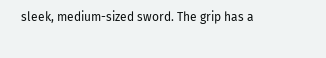sleek, medium-sized sword. The grip has a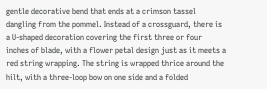gentle decorative bend that ends at a crimson tassel dangling from the pommel. Instead of a crossguard, there is a U-shaped decoration covering the first three or four inches of blade, with a flower petal design just as it meets a red string wrapping. The string is wrapped thrice around the hilt, with a three-loop bow on one side and a folded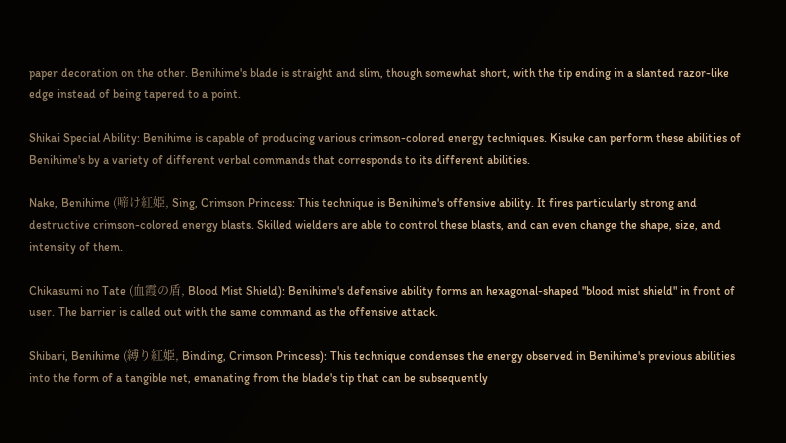paper decoration on the other. Benihime's blade is straight and slim, though somewhat short, with the tip ending in a slanted razor-like edge instead of being tapered to a point.

Shikai Special Ability: Benihime is capable of producing various crimson-colored energy techniques. Kisuke can perform these abilities of Benihime's by a variety of different verbal commands that corresponds to its different abilities.

Nake, Benihime (啼け紅姫, Sing, Crimson Princess: This technique is Benihime's offensive ability. It fires particularly strong and destructive crimson-colored energy blasts. Skilled wielders are able to control these blasts, and can even change the shape, size, and intensity of them.

Chikasumi no Tate (血霞の盾, Blood Mist Shield): Benihime's defensive ability forms an hexagonal-shaped "blood mist shield" in front of user. The barrier is called out with the same command as the offensive attack.

Shibari, Benihime (縛り紅姫, Binding, Crimson Princess): This technique condenses the energy observed in Benihime's previous abilities into the form of a tangible net, emanating from the blade's tip that can be subsequently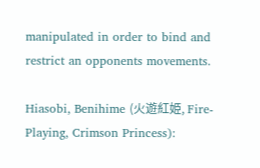manipulated in order to bind and restrict an opponents movements.

Hiasobi, Benihime (火遊紅姫, Fire-Playing, Crimson Princess):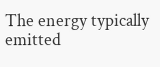The energy typically emitted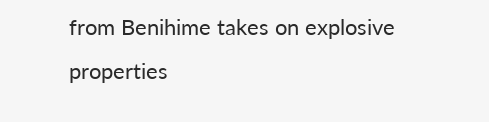from Benihime takes on explosive properties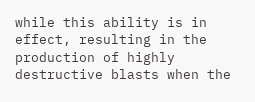while this ability is in effect, resulting in the production of highly destructive blasts when the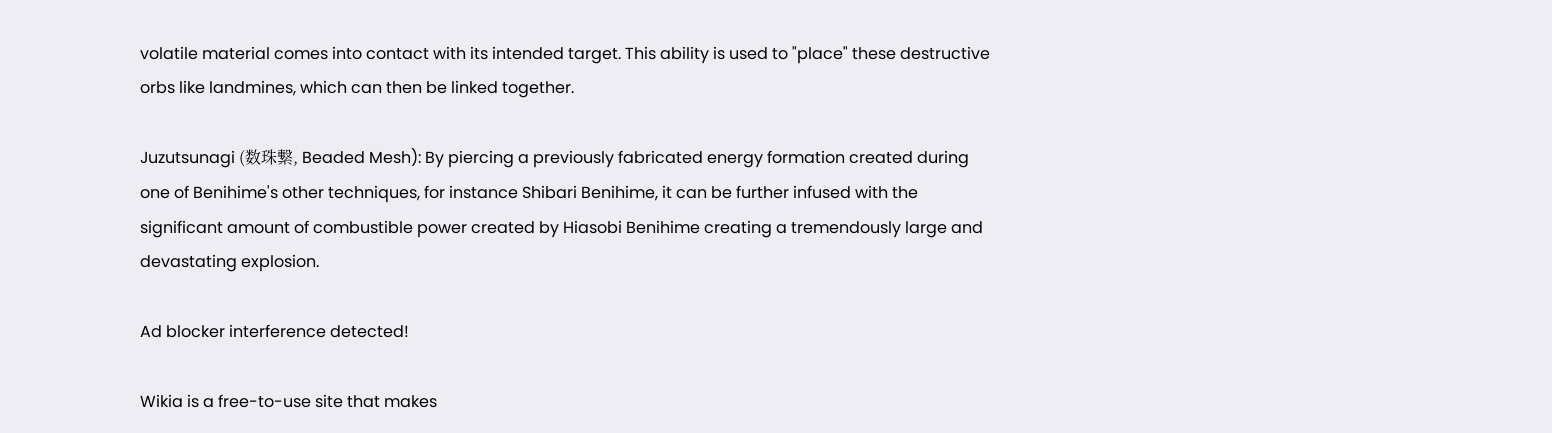volatile material comes into contact with its intended target. This ability is used to "place" these destructive orbs like landmines, which can then be linked together.

Juzutsunagi (数珠繋, Beaded Mesh): By piercing a previously fabricated energy formation created during one of Benihime's other techniques, for instance Shibari Benihime, it can be further infused with the significant amount of combustible power created by Hiasobi Benihime creating a tremendously large and devastating explosion.

Ad blocker interference detected!

Wikia is a free-to-use site that makes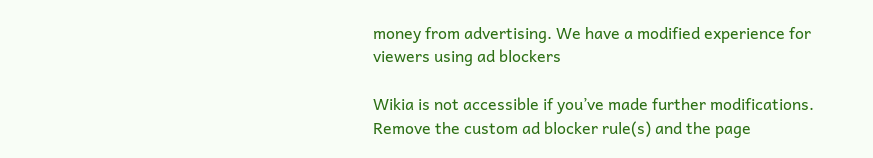money from advertising. We have a modified experience for viewers using ad blockers

Wikia is not accessible if you’ve made further modifications. Remove the custom ad blocker rule(s) and the page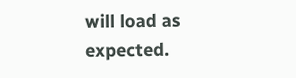will load as expected.